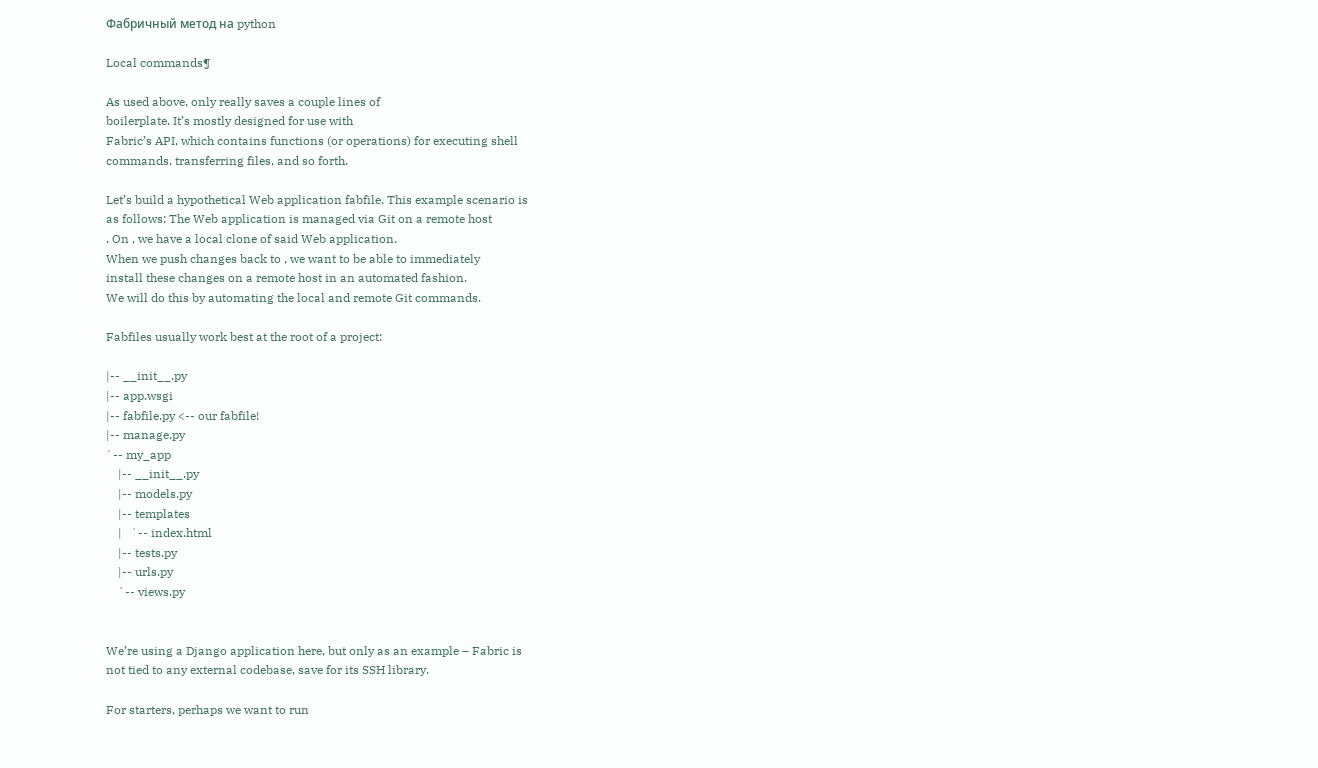Фабричный метод на python

Local commands¶

As used above, only really saves a couple lines of
boilerplate. It’s mostly designed for use with
Fabric’s API, which contains functions (or operations) for executing shell
commands, transferring files, and so forth.

Let’s build a hypothetical Web application fabfile. This example scenario is
as follows: The Web application is managed via Git on a remote host
. On , we have a local clone of said Web application.
When we push changes back to , we want to be able to immediately
install these changes on a remote host in an automated fashion.
We will do this by automating the local and remote Git commands.

Fabfiles usually work best at the root of a project:

|-- __init__.py
|-- app.wsgi
|-- fabfile.py <-- our fabfile!
|-- manage.py
`-- my_app
    |-- __init__.py
    |-- models.py
    |-- templates
    |   `-- index.html
    |-- tests.py
    |-- urls.py
    `-- views.py


We’re using a Django application here, but only as an example – Fabric is
not tied to any external codebase, save for its SSH library.

For starters, perhaps we want to run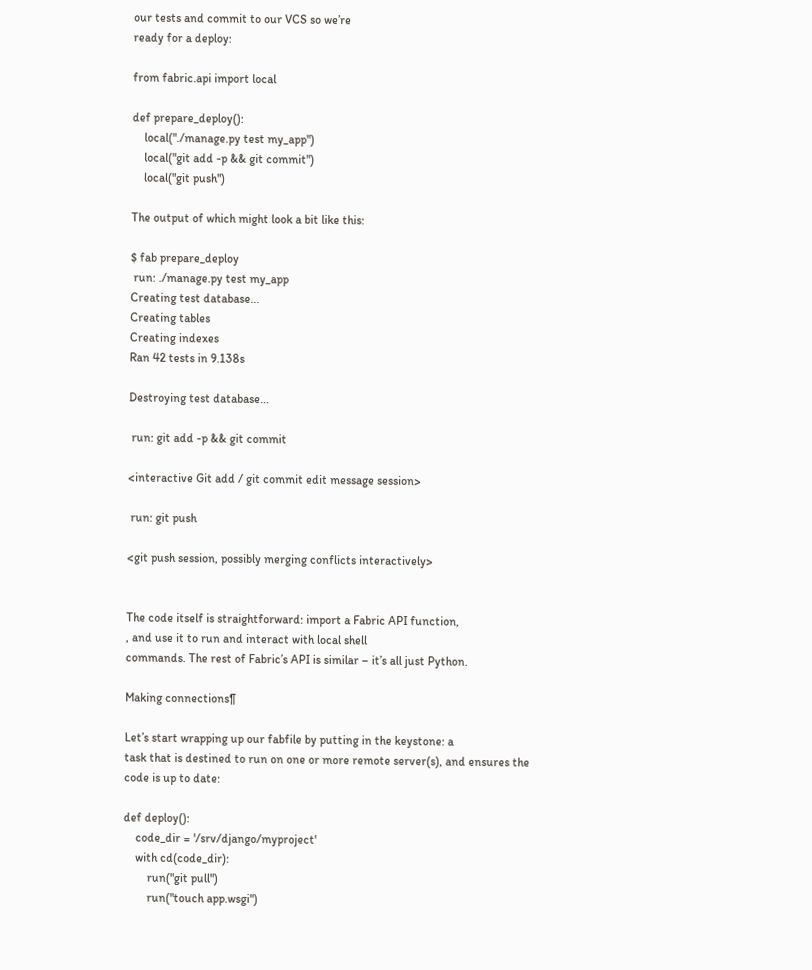our tests and commit to our VCS so we’re
ready for a deploy:

from fabric.api import local

def prepare_deploy():
    local("./manage.py test my_app")
    local("git add -p && git commit")
    local("git push")

The output of which might look a bit like this:

$ fab prepare_deploy
 run: ./manage.py test my_app
Creating test database...
Creating tables
Creating indexes
Ran 42 tests in 9.138s

Destroying test database...

 run: git add -p && git commit

<interactive Git add / git commit edit message session>

 run: git push

<git push session, possibly merging conflicts interactively>


The code itself is straightforward: import a Fabric API function,
, and use it to run and interact with local shell
commands. The rest of Fabric’s API is similar – it’s all just Python.

Making connections¶

Let’s start wrapping up our fabfile by putting in the keystone: a
task that is destined to run on one or more remote server(s), and ensures the
code is up to date:

def deploy():
    code_dir = '/srv/django/myproject'
    with cd(code_dir):
        run("git pull")
        run("touch app.wsgi")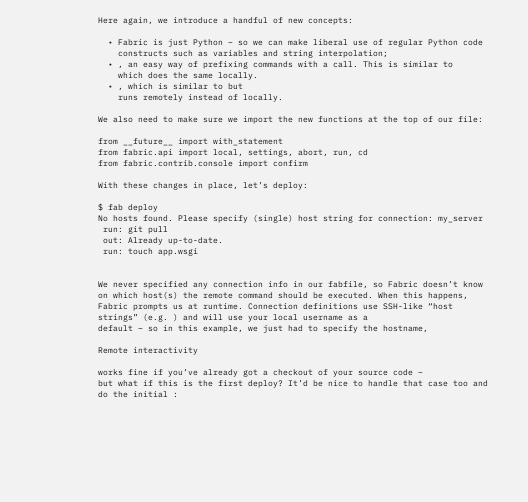Here again, we introduce a handful of new concepts:

  • Fabric is just Python – so we can make liberal use of regular Python code
    constructs such as variables and string interpolation;
  • , an easy way of prefixing commands with a call. This is similar to
    which does the same locally.
  • , which is similar to but
    runs remotely instead of locally.

We also need to make sure we import the new functions at the top of our file:

from __future__ import with_statement
from fabric.api import local, settings, abort, run, cd
from fabric.contrib.console import confirm

With these changes in place, let’s deploy:

$ fab deploy
No hosts found. Please specify (single) host string for connection: my_server
 run: git pull
 out: Already up-to-date.
 run: touch app.wsgi


We never specified any connection info in our fabfile, so Fabric doesn’t know
on which host(s) the remote command should be executed. When this happens,
Fabric prompts us at runtime. Connection definitions use SSH-like “host
strings” (e.g. ) and will use your local username as a
default – so in this example, we just had to specify the hostname,

Remote interactivity

works fine if you’ve already got a checkout of your source code –
but what if this is the first deploy? It’d be nice to handle that case too and
do the initial :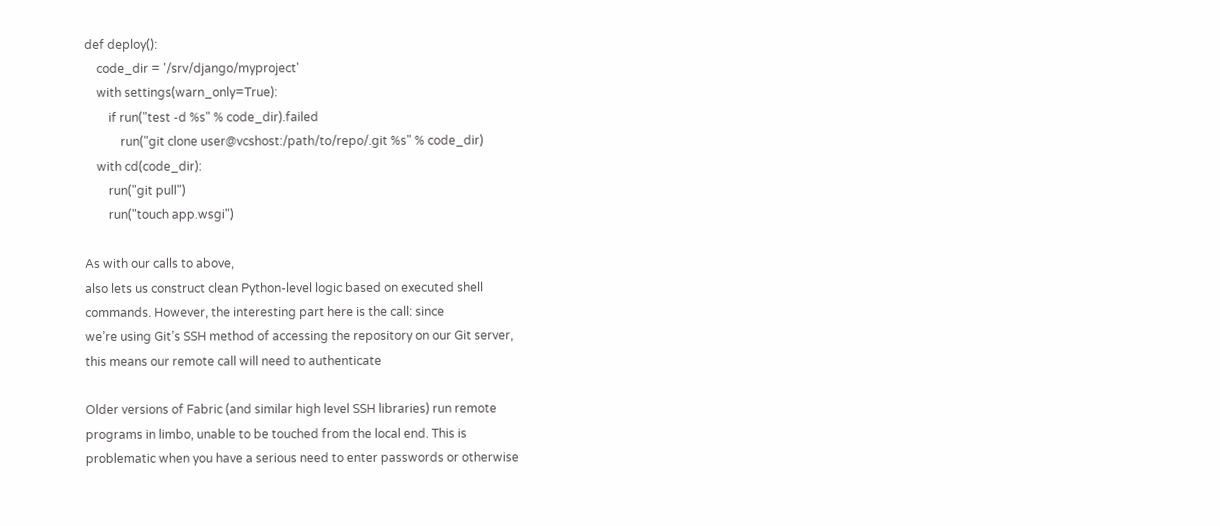def deploy():
    code_dir = '/srv/django/myproject'
    with settings(warn_only=True):
        if run("test -d %s" % code_dir).failed
            run("git clone user@vcshost:/path/to/repo/.git %s" % code_dir)
    with cd(code_dir):
        run("git pull")
        run("touch app.wsgi")

As with our calls to above,
also lets us construct clean Python-level logic based on executed shell
commands. However, the interesting part here is the call: since
we’re using Git’s SSH method of accessing the repository on our Git server,
this means our remote call will need to authenticate

Older versions of Fabric (and similar high level SSH libraries) run remote
programs in limbo, unable to be touched from the local end. This is
problematic when you have a serious need to enter passwords or otherwise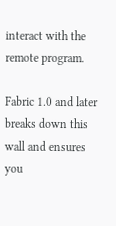interact with the remote program.

Fabric 1.0 and later breaks down this wall and ensures you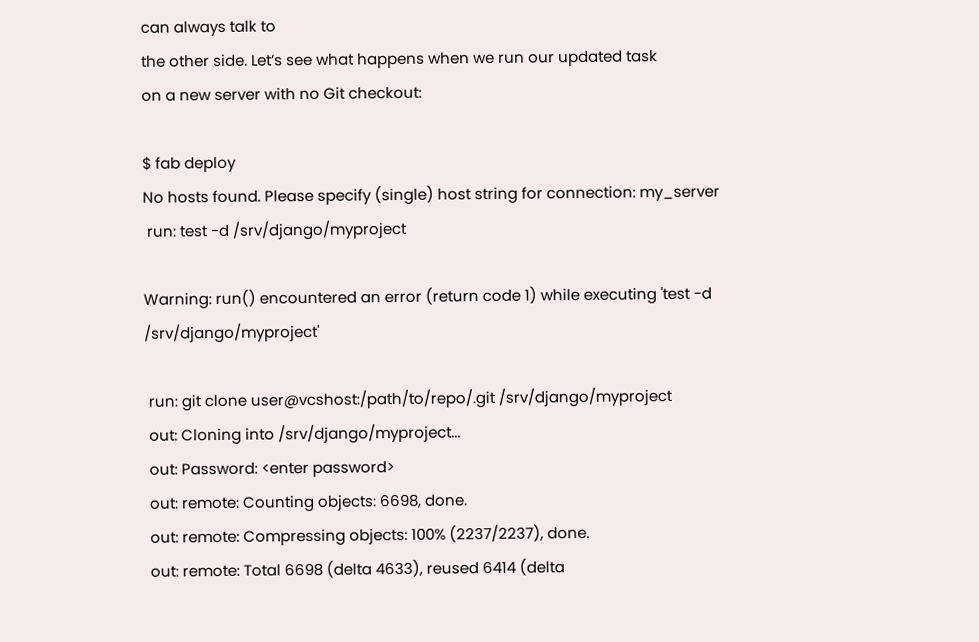can always talk to
the other side. Let’s see what happens when we run our updated task
on a new server with no Git checkout:

$ fab deploy
No hosts found. Please specify (single) host string for connection: my_server
 run: test -d /srv/django/myproject

Warning: run() encountered an error (return code 1) while executing 'test -d /srv/django/myproject'

 run: git clone user@vcshost:/path/to/repo/.git /srv/django/myproject
 out: Cloning into /srv/django/myproject...
 out: Password: <enter password>
 out: remote: Counting objects: 6698, done.
 out: remote: Compressing objects: 100% (2237/2237), done.
 out: remote: Total 6698 (delta 4633), reused 6414 (delta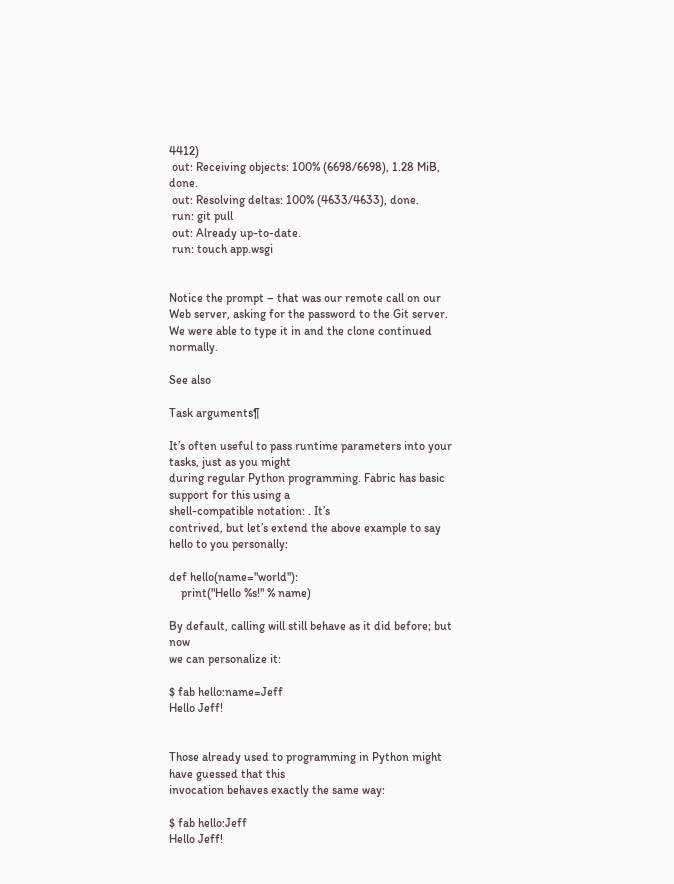4412)
 out: Receiving objects: 100% (6698/6698), 1.28 MiB, done.
 out: Resolving deltas: 100% (4633/4633), done.
 run: git pull
 out: Already up-to-date.
 run: touch app.wsgi


Notice the prompt – that was our remote call on our Web server, asking for the password to the Git server. We were able to type it in and the clone continued normally.

See also

Task arguments¶

It’s often useful to pass runtime parameters into your tasks, just as you might
during regular Python programming. Fabric has basic support for this using a
shell-compatible notation: . It’s
contrived, but let’s extend the above example to say hello to you personally:

def hello(name="world"):
    print("Hello %s!" % name)

By default, calling will still behave as it did before; but now
we can personalize it:

$ fab hello:name=Jeff
Hello Jeff!


Those already used to programming in Python might have guessed that this
invocation behaves exactly the same way:

$ fab hello:Jeff
Hello Jeff!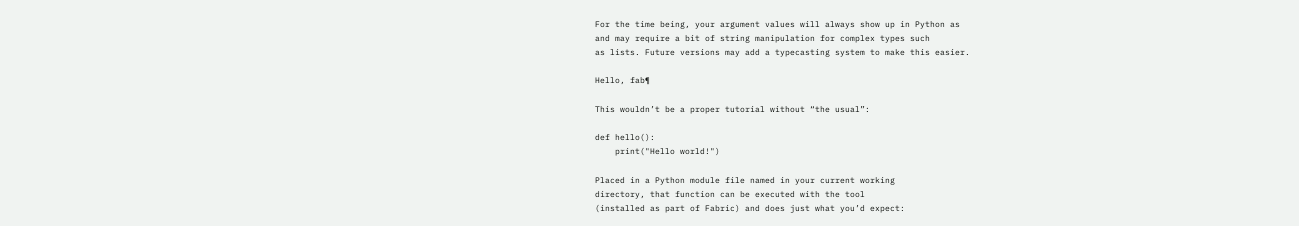For the time being, your argument values will always show up in Python as
and may require a bit of string manipulation for complex types such
as lists. Future versions may add a typecasting system to make this easier.

Hello, fab¶

This wouldn’t be a proper tutorial without “the usual”:

def hello():
    print("Hello world!")

Placed in a Python module file named in your current working
directory, that function can be executed with the tool
(installed as part of Fabric) and does just what you’d expect: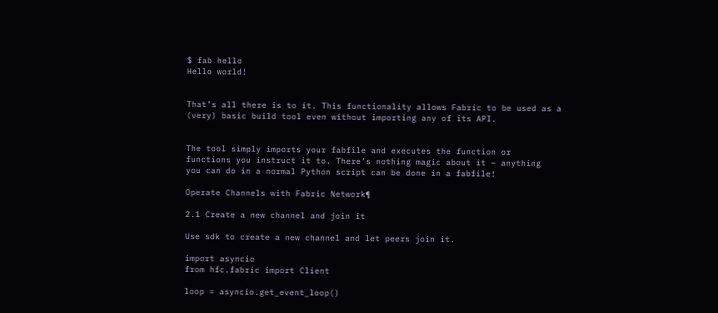$ fab hello
Hello world!


That’s all there is to it. This functionality allows Fabric to be used as a
(very) basic build tool even without importing any of its API.


The tool simply imports your fabfile and executes the function or
functions you instruct it to. There’s nothing magic about it – anything
you can do in a normal Python script can be done in a fabfile!

Operate Channels with Fabric Network¶

2.1 Create a new channel and join it

Use sdk to create a new channel and let peers join it.

import asyncio
from hfc.fabric import Client

loop = asyncio.get_event_loop()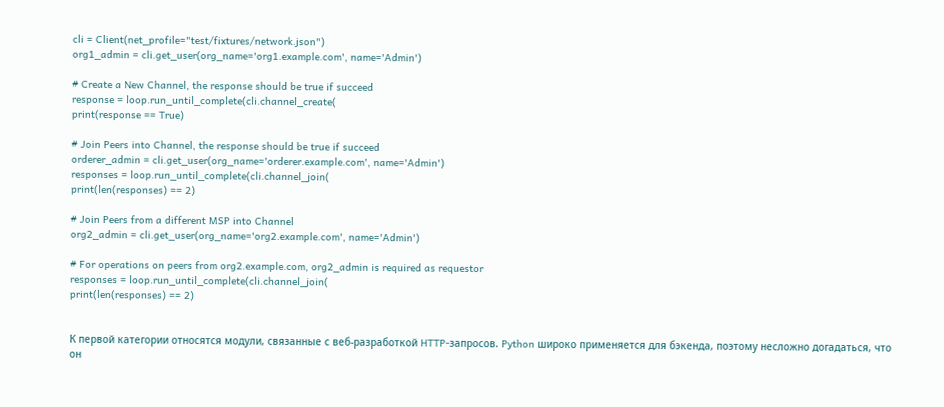cli = Client(net_profile="test/fixtures/network.json")
org1_admin = cli.get_user(org_name='org1.example.com', name='Admin')

# Create a New Channel, the response should be true if succeed
response = loop.run_until_complete(cli.channel_create(
print(response == True)

# Join Peers into Channel, the response should be true if succeed
orderer_admin = cli.get_user(org_name='orderer.example.com', name='Admin')
responses = loop.run_until_complete(cli.channel_join(
print(len(responses) == 2)

# Join Peers from a different MSP into Channel
org2_admin = cli.get_user(org_name='org2.example.com', name='Admin')

# For operations on peers from org2.example.com, org2_admin is required as requestor
responses = loop.run_until_complete(cli.channel_join(
print(len(responses) == 2)


К первой категории относятся модули, связанные с веб-разработкой HTTP-запросов. Python широко применяется для бэкенда, поэтому несложно догадаться, что он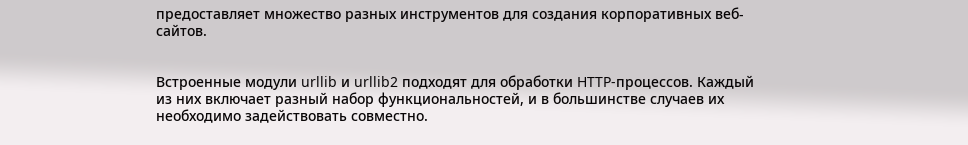предоставляет множество разных инструментов для создания корпоративных веб-сайтов.


Встроенные модули urllib и urllib2 подходят для обработки HTTP-процессов. Каждый из них включает разный набор функциональностей, и в большинстве случаев их необходимо задействовать совместно.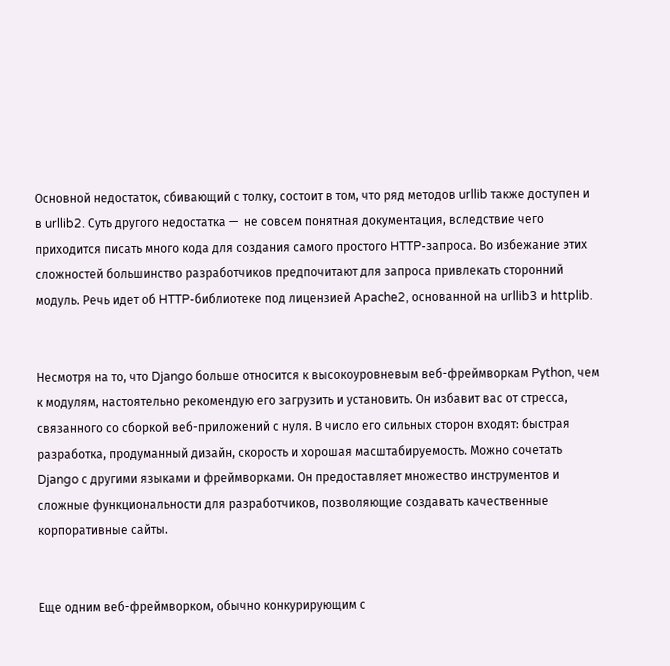Основной недостаток, сбивающий с толку, состоит в том, что ряд методов urllib также доступен и в urllib2. Суть другого недостатка —  не совсем понятная документация, вследствие чего приходится писать много кода для создания самого простого HTTP-запроса. Во избежание этих сложностей большинство разработчиков предпочитают для запроса привлекать сторонний модуль. Речь идет об HTTP-библиотеке под лицензией Apache2, основанной на urllib3 и httplib.


Несмотря на то, что Django больше относится к высокоуровневым веб-фреймворкам Python, чем к модулям, настоятельно рекомендую его загрузить и установить. Он избавит вас от стресса, связанного со сборкой веб-приложений с нуля. В число его сильных сторон входят: быстрая разработка, продуманный дизайн, скорость и хорошая масштабируемость. Можно сочетать Django с другими языками и фреймворками. Он предоставляет множество инструментов и сложные функциональности для разработчиков, позволяющие создавать качественные корпоративные сайты.


Еще одним веб-фреймворком, обычно конкурирующим с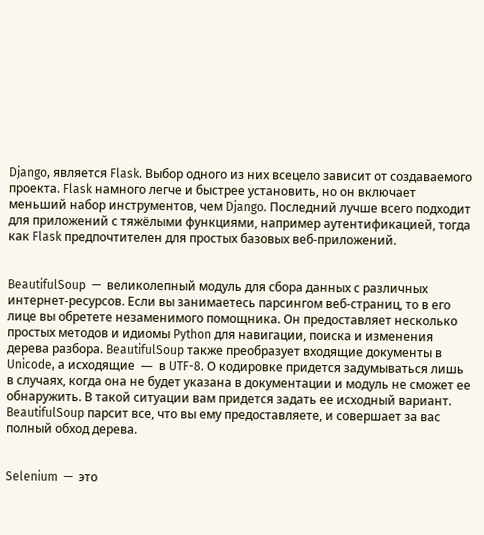Django, является Flask. Выбор одного из них всецело зависит от создаваемого проекта. Flask намного легче и быстрее установить, но он включает меньший набор инструментов, чем Django. Последний лучше всего подходит для приложений с тяжёлыми функциями, например аутентификацией, тогда как Flask предпочтителен для простых базовых веб-приложений.


BeautifulSoup  —  великолепный модуль для сбора данных с различных интернет-ресурсов. Если вы занимаетесь парсингом веб-страниц, то в его лице вы обретете незаменимого помощника. Он предоставляет несколько простых методов и идиомы Python для навигации, поиска и изменения дерева разбора. BeautifulSoup также преобразует входящие документы в Unicode, а исходящие  —  в UTF-8. О кодировке придется задумываться лишь в случаях, когда она не будет указана в документации и модуль не сможет ее обнаружить. В такой ситуации вам придется задать ее исходный вариант. BeautifulSoup парсит все, что вы ему предоставляете, и совершает за вас полный обход дерева.


Selenium  —  это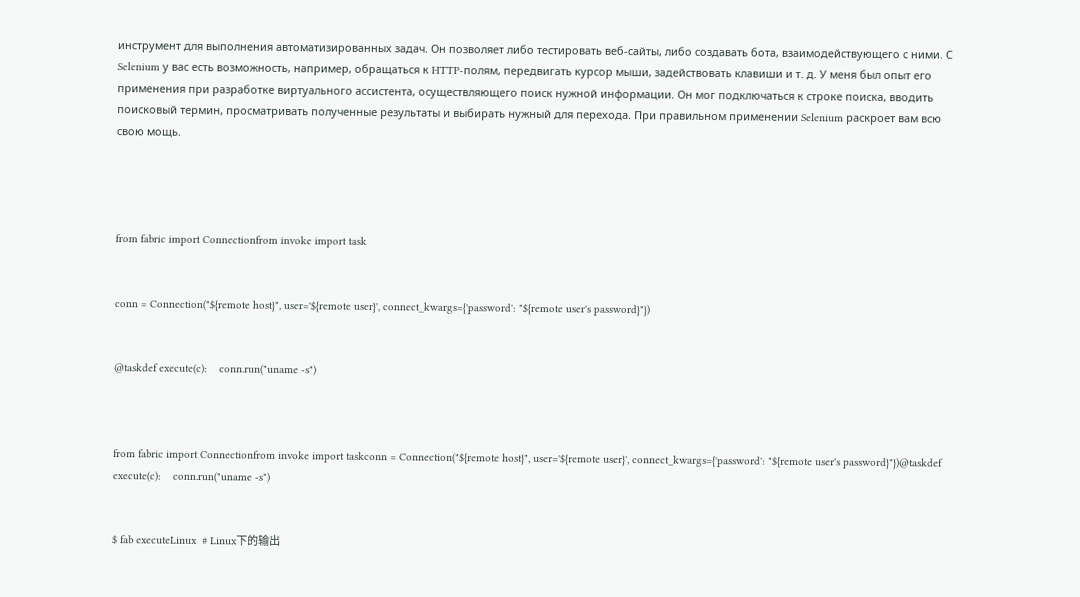инструмент для выполнения автоматизированных задач. Он позволяет либо тестировать веб-сайты, либо создавать бота, взаимодействующего с ними. С Selenium у вас есть возможность, например, обращаться к HTTP-полям, передвигать курсор мыши, задействовать клавиши и т. д. У меня был опыт его применения при разработке виртуального ассистента, осуществляющего поиск нужной информации. Он мог подключаться к строке поиска, вводить поисковый термин, просматривать полученные результаты и выбирать нужный для перехода. При правильном применении Selenium раскроет вам всю свою мощь.




from fabric import Connectionfrom invoke import task


conn = Connection("${remote host}", user='${remote user}', connect_kwargs={'password': "${remote user's password}"})


@taskdef execute(c):    conn.run("uname -s")



from fabric import Connectionfrom invoke import taskconn = Connection("${remote host}", user='${remote user}', connect_kwargs={'password': "${remote user's password}"})@taskdef execute(c):    conn.run("uname -s")


$ fab executeLinux  # Linux下的输出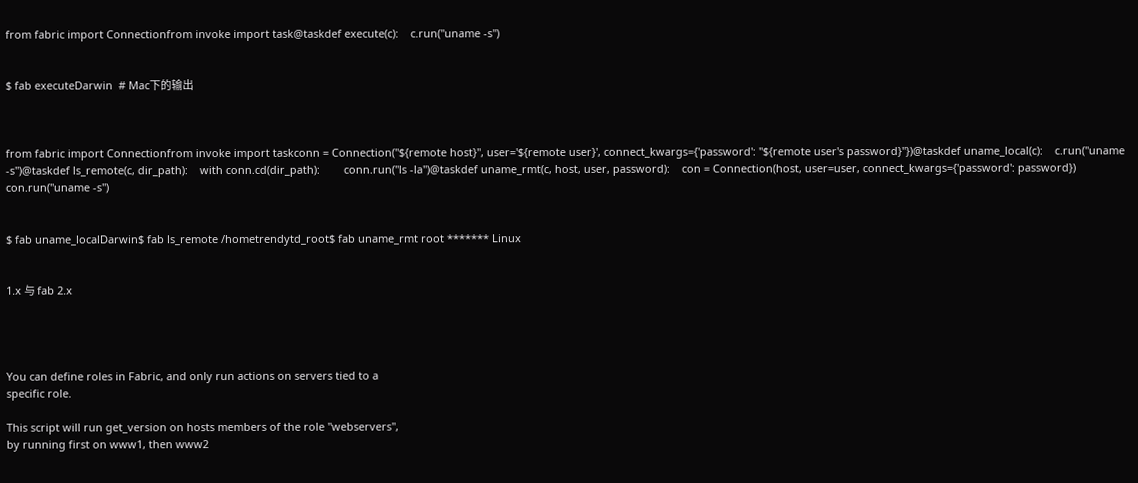from fabric import Connectionfrom invoke import task@taskdef execute(c):    c.run("uname -s")


$ fab executeDarwin  # Mac下的输出



from fabric import Connectionfrom invoke import taskconn = Connection("${remote host}", user='${remote user}', connect_kwargs={'password': "${remote user's password}"})@taskdef uname_local(c):    c.run("uname -s")@taskdef ls_remote(c, dir_path):    with conn.cd(dir_path):        conn.run("ls -la")@taskdef uname_rmt(c, host, user, password):    con = Connection(host, user=user, connect_kwargs={'password': password})    con.run("uname -s")


$ fab uname_localDarwin$ fab ls_remote /hometrendytd_root$ fab uname_rmt root ******* Linux


1.x 与 fab 2.x




You can define roles in Fabric, and only run actions on servers tied to a
specific role.

This script will run get_version on hosts members of the role "webservers",
by running first on www1, then www2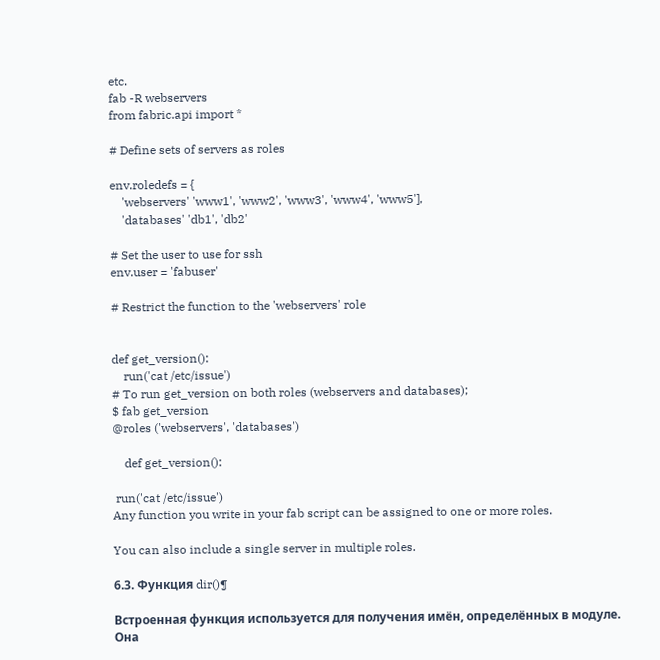etc.
fab -R webservers
from fabric.api import *

# Define sets of servers as roles

env.roledefs = {
    'webservers' 'www1', 'www2', 'www3', 'www4', 'www5'],
    'databases' 'db1', 'db2'

# Set the user to use for ssh
env.user = 'fabuser'

# Restrict the function to the 'webservers' role


def get_version():
    run('cat /etc/issue')
# To run get_version on both roles (webservers and databases);
$ fab get_version
@roles ('webservers', 'databases')

    def get_version():

 run('cat /etc/issue')
Any function you write in your fab script can be assigned to one or more roles.

You can also include a single server in multiple roles.

6.3. Функция dir()¶

Встроенная функция используется для получения имён, определённых в модуле.
Она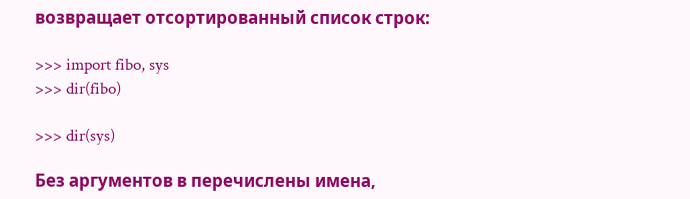возвращает отсортированный список строк:

>>> import fibo, sys
>>> dir(fibo)

>>> dir(sys)

Без аргументов в перечислены имена,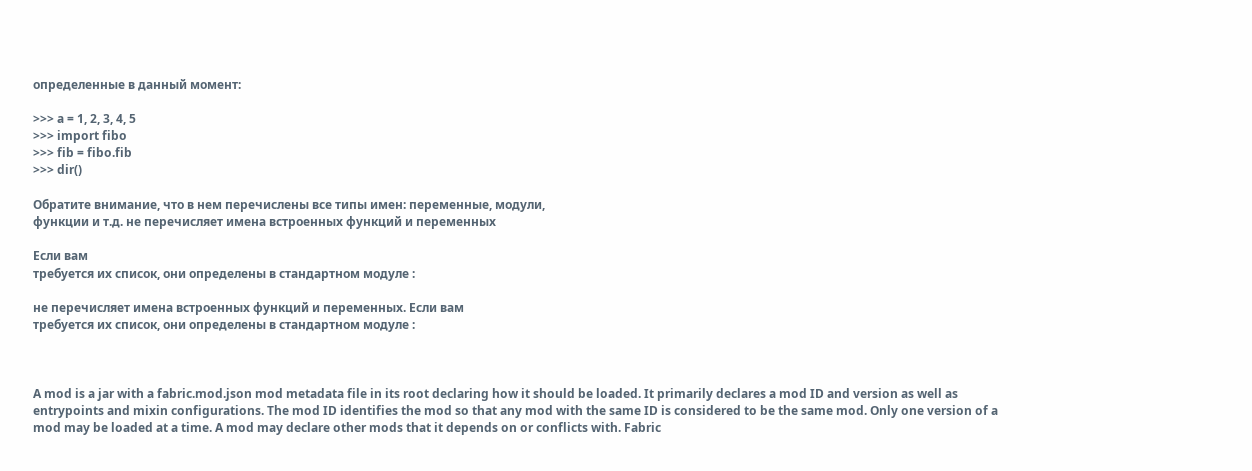определенные в данный момент:

>>> a = 1, 2, 3, 4, 5
>>> import fibo
>>> fib = fibo.fib
>>> dir()

Обратите внимание, что в нем перечислены все типы имен: переменные, модули,
функции и т.д. не перечисляет имена встроенных функций и переменных

Если вам
требуется их список, они определены в стандартном модуле :

не перечисляет имена встроенных функций и переменных. Если вам
требуется их список, они определены в стандартном модуле :



A mod is a jar with a fabric.mod.json mod metadata file in its root declaring how it should be loaded. It primarily declares a mod ID and version as well as entrypoints and mixin configurations. The mod ID identifies the mod so that any mod with the same ID is considered to be the same mod. Only one version of a mod may be loaded at a time. A mod may declare other mods that it depends on or conflicts with. Fabric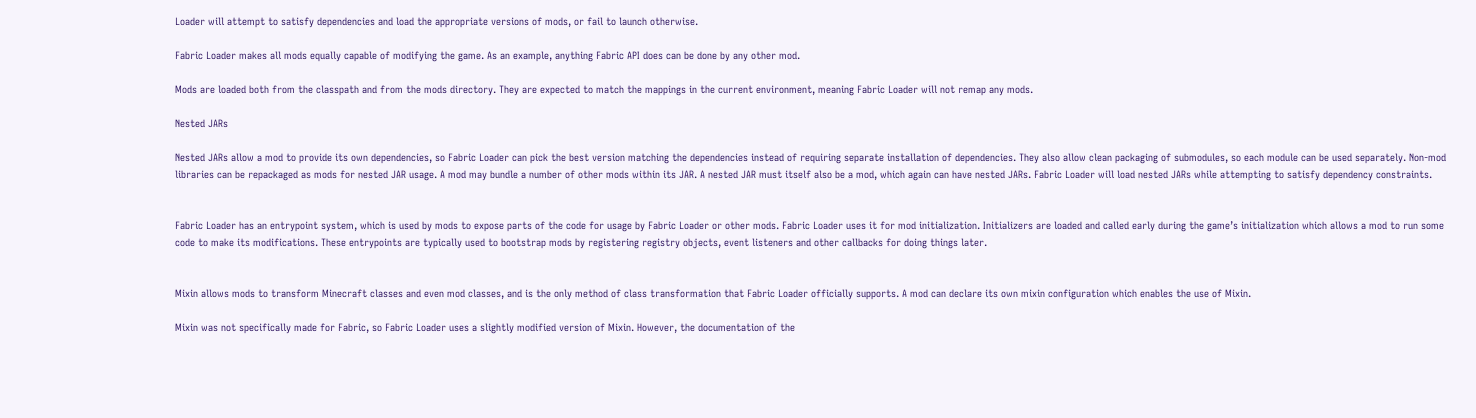Loader will attempt to satisfy dependencies and load the appropriate versions of mods, or fail to launch otherwise.

Fabric Loader makes all mods equally capable of modifying the game. As an example, anything Fabric API does can be done by any other mod.

Mods are loaded both from the classpath and from the mods directory. They are expected to match the mappings in the current environment, meaning Fabric Loader will not remap any mods.

Nested JARs

Nested JARs allow a mod to provide its own dependencies, so Fabric Loader can pick the best version matching the dependencies instead of requiring separate installation of dependencies. They also allow clean packaging of submodules, so each module can be used separately. Non-mod libraries can be repackaged as mods for nested JAR usage. A mod may bundle a number of other mods within its JAR. A nested JAR must itself also be a mod, which again can have nested JARs. Fabric Loader will load nested JARs while attempting to satisfy dependency constraints.


Fabric Loader has an entrypoint system, which is used by mods to expose parts of the code for usage by Fabric Loader or other mods. Fabric Loader uses it for mod initialization. Initializers are loaded and called early during the game’s initialization which allows a mod to run some code to make its modifications. These entrypoints are typically used to bootstrap mods by registering registry objects, event listeners and other callbacks for doing things later.


Mixin allows mods to transform Minecraft classes and even mod classes, and is the only method of class transformation that Fabric Loader officially supports. A mod can declare its own mixin configuration which enables the use of Mixin.

Mixin was not specifically made for Fabric, so Fabric Loader uses a slightly modified version of Mixin. However, the documentation of the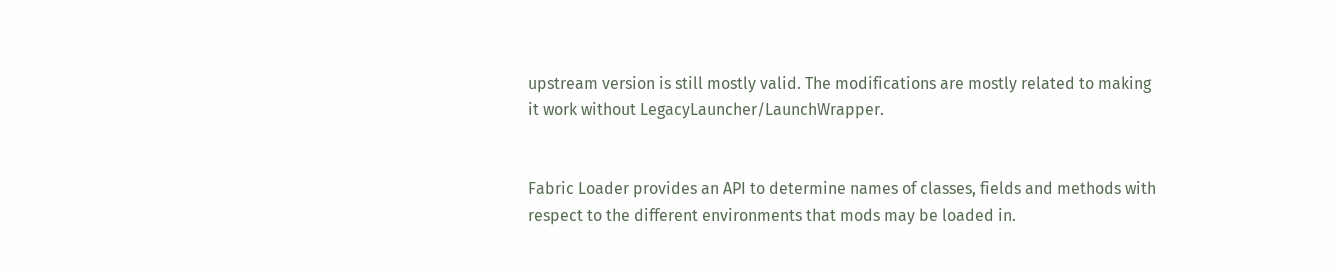upstream version is still mostly valid. The modifications are mostly related to making it work without LegacyLauncher/LaunchWrapper.


Fabric Loader provides an API to determine names of classes, fields and methods with respect to the different environments that mods may be loaded in.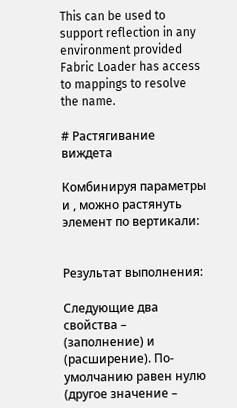This can be used to support reflection in any environment provided Fabric Loader has access to mappings to resolve the name.

# Растягивание виждета

Комбинируя параметры и , можно растянуть элемент по вертикали:


Результат выполнения:

Следующие два свойства – (заполнение) и (расширение). По-умолчанию равен нулю (другое значение –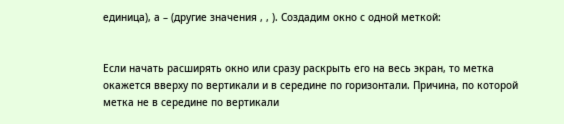единица), а – (другие значения , , ). Создадим окно с одной меткой:


Если начать расширять окно или сразу раскрыть его на весь экран, то метка окажется вверху по вертикали и в середине по горизонтали. Причина, по которой метка не в середине по вертикали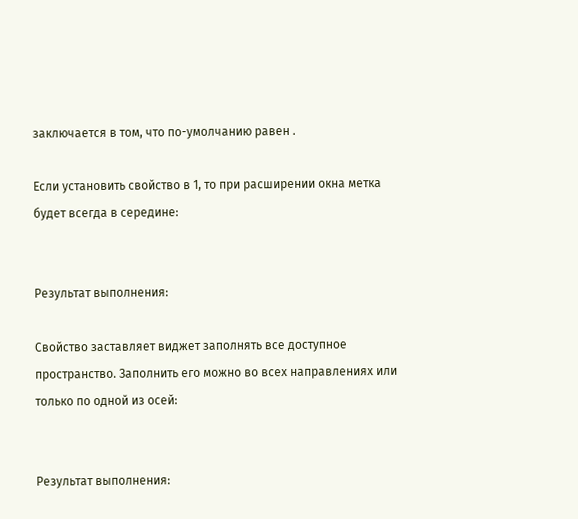заключается в том, что по-умолчанию равен .

Если установить свойство в 1, то при расширении окна метка будет всегда в середине:


Результат выполнения:

Свойство заставляет виджет заполнять все доступное пространство. Заполнить его можно во всех направлениях или только по одной из осей:


Результат выполнения: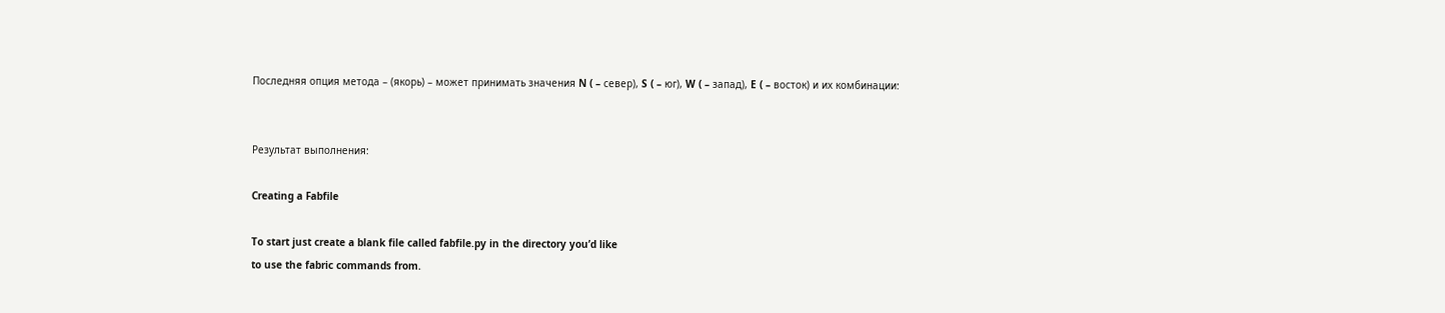Последняя опция метода – (якорь) – может принимать значения N ( – север), S ( – юг), W ( – запад), E ( – восток) и их комбинации:


Результат выполнения:

Creating a Fabfile

To start just create a blank file called fabfile.py in the directory you’d like
to use the fabric commands from.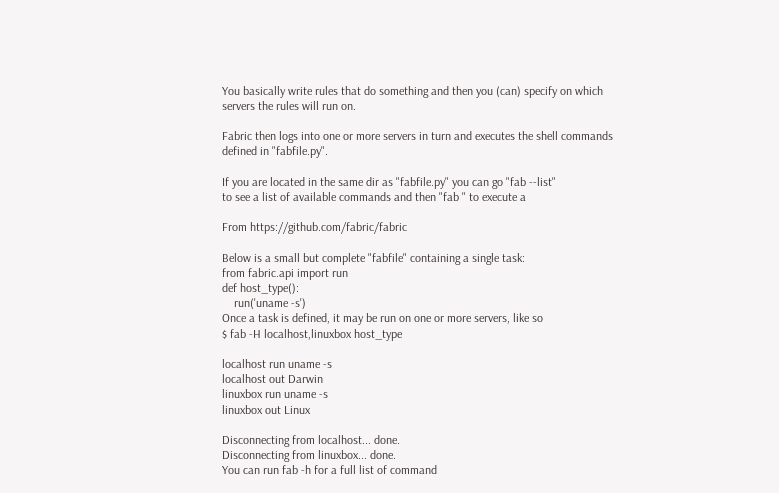You basically write rules that do something and then you (can) specify on which
servers the rules will run on.

Fabric then logs into one or more servers in turn and executes the shell commands
defined in "fabfile.py".

If you are located in the same dir as "fabfile.py" you can go "fab --list"
to see a list of available commands and then "fab " to execute a

From https://github.com/fabric/fabric

Below is a small but complete "fabfile" containing a single task:
from fabric.api import run
def host_type():
    run('uname -s')
Once a task is defined, it may be run on one or more servers, like so
$ fab -H localhost,linuxbox host_type

localhost run uname -s
localhost out Darwin
linuxbox run uname -s
linuxbox out Linux

Disconnecting from localhost... done.
Disconnecting from linuxbox... done.
You can run fab -h for a full list of command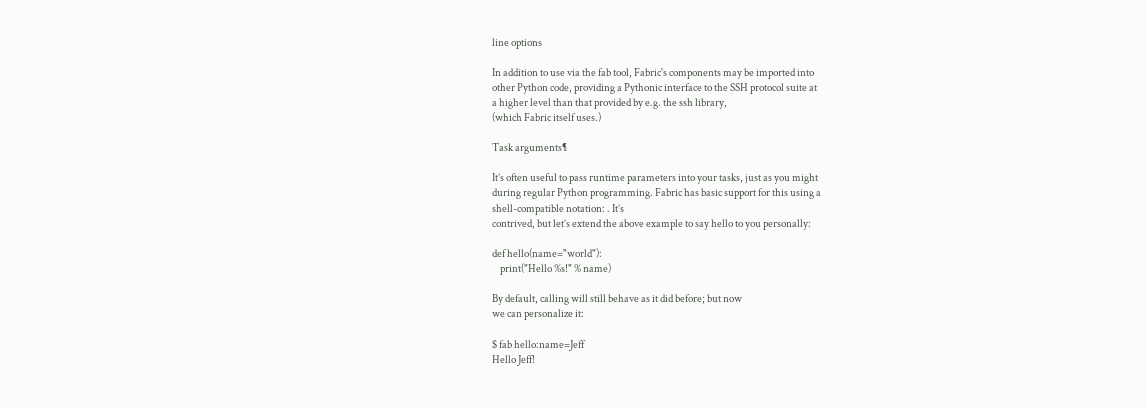line options

In addition to use via the fab tool, Fabric's components may be imported into
other Python code, providing a Pythonic interface to the SSH protocol suite at
a higher level than that provided by e.g. the ssh library,
(which Fabric itself uses.)

Task arguments¶

It’s often useful to pass runtime parameters into your tasks, just as you might
during regular Python programming. Fabric has basic support for this using a
shell-compatible notation: . It’s
contrived, but let’s extend the above example to say hello to you personally:

def hello(name="world"):
    print("Hello %s!" % name)

By default, calling will still behave as it did before; but now
we can personalize it:

$ fab hello:name=Jeff
Hello Jeff!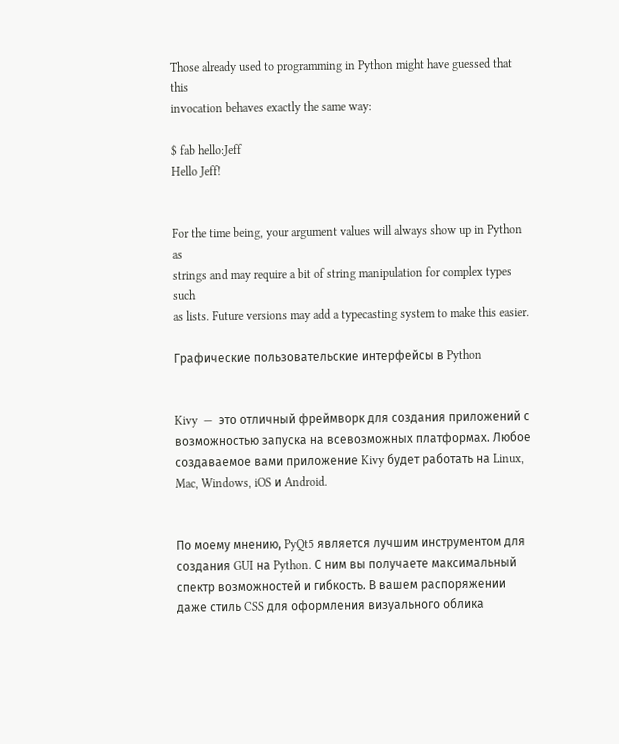Those already used to programming in Python might have guessed that this
invocation behaves exactly the same way:

$ fab hello:Jeff
Hello Jeff!


For the time being, your argument values will always show up in Python as
strings and may require a bit of string manipulation for complex types such
as lists. Future versions may add a typecasting system to make this easier.

Графические пользовательские интерфейсы в Python


Kivy  —  это отличный фреймворк для создания приложений с возможностью запуска на всевозможных платформах. Любое создаваемое вами приложение Kivy будет работать на Linux, Mac, Windows, iOS и Android.


По моему мнению, PyQt5 является лучшим инструментом для создания GUI на Python. С ним вы получаете максимальный спектр возможностей и гибкость. В вашем распоряжении даже стиль CSS для оформления визуального облика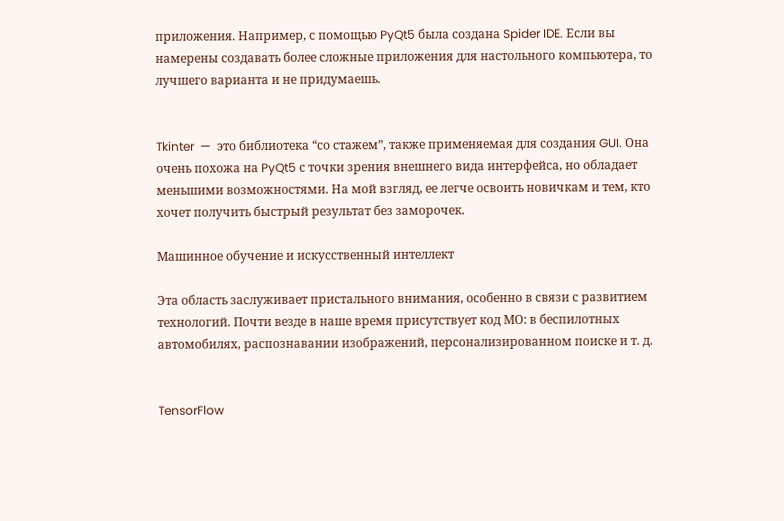приложения. Например, с помощью PyQt5 была создана Spider IDE. Если вы намерены создавать более сложные приложения для настольного компьютера, то лучшего варианта и не придумаешь.


Tkinter  —  это библиотека “со стажем”, также применяемая для создания GUI. Она очень похожа на PyQt5 с точки зрения внешнего вида интерфейса, но обладает меньшими возможностями. На мой взгляд, ее легче освоить новичкам и тем, кто хочет получить быстрый результат без заморочек.

Машинное обучение и искусственный интеллект

Эта область заслуживает пристального внимания, особенно в связи с развитием технологий. Почти везде в наше время присутствует код МО: в беспилотных автомобилях, распознавании изображений, персонализированном поиске и т. д.


TensorFlow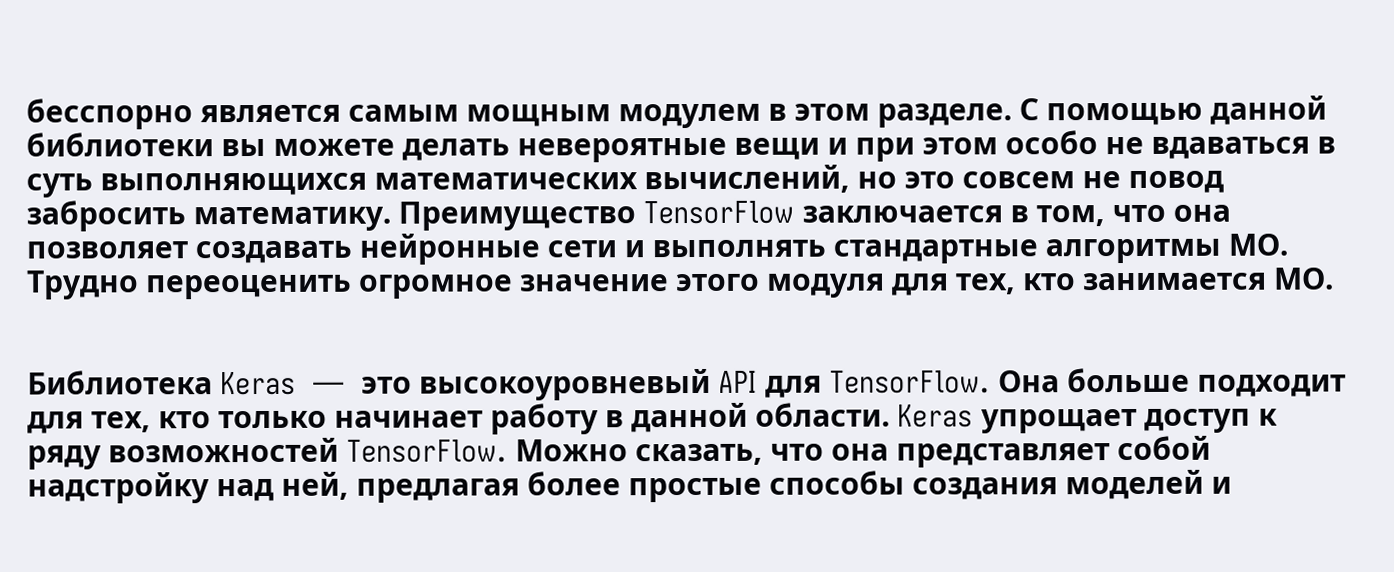бесспорно является самым мощным модулем в этом разделе. С помощью данной библиотеки вы можете делать невероятные вещи и при этом особо не вдаваться в суть выполняющихся математических вычислений, но это совсем не повод забросить математику. Преимущество TensorFlow заключается в том, что она позволяет создавать нейронные сети и выполнять стандартные алгоритмы МО. Трудно переоценить огромное значение этого модуля для тех, кто занимается МО.


Библиотека Keras  —  это высокоуровневый API для TensorFlow. Она больше подходит для тех, кто только начинает работу в данной области. Keras упрощает доступ к ряду возможностей TensorFlow. Можно сказать, что она представляет собой надстройку над ней, предлагая более простые способы создания моделей и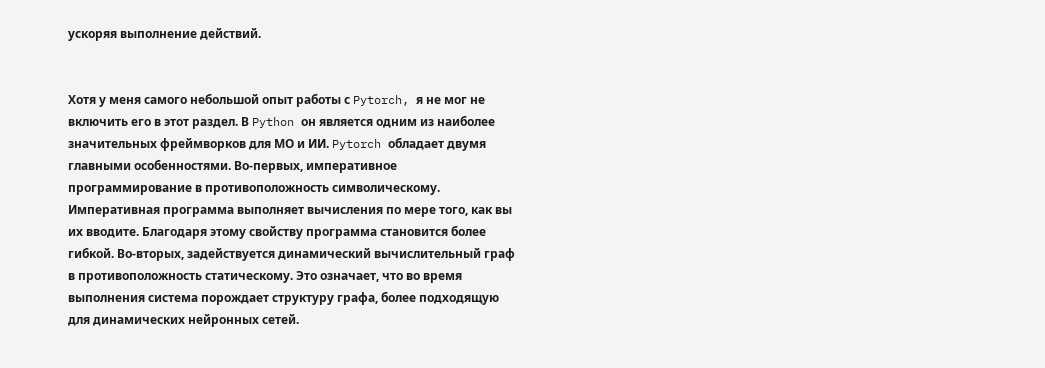ускоряя выполнение действий.


Хотя у меня самого небольшой опыт работы с Pytorch, я не мог не включить его в этот раздел. В Python он является одним из наиболее значительных фреймворков для МО и ИИ. Pytorch обладает двумя главными особенностями. Во-первых, императивное программирование в противоположность символическому. Императивная программа выполняет вычисления по мере того, как вы их вводите. Благодаря этому свойству программа становится более гибкой. Во-вторых, задействуется динамический вычислительный граф в противоположность статическому. Это означает, что во время выполнения система порождает структуру графа, более подходящую для динамических нейронных сетей.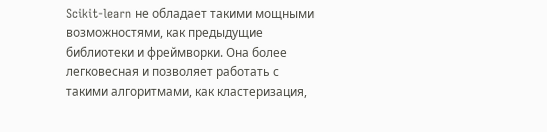Scikit-learn не обладает такими мощными возможностями, как предыдущие библиотеки и фреймворки. Она более легковесная и позволяет работать с такими алгоритмами, как кластеризация,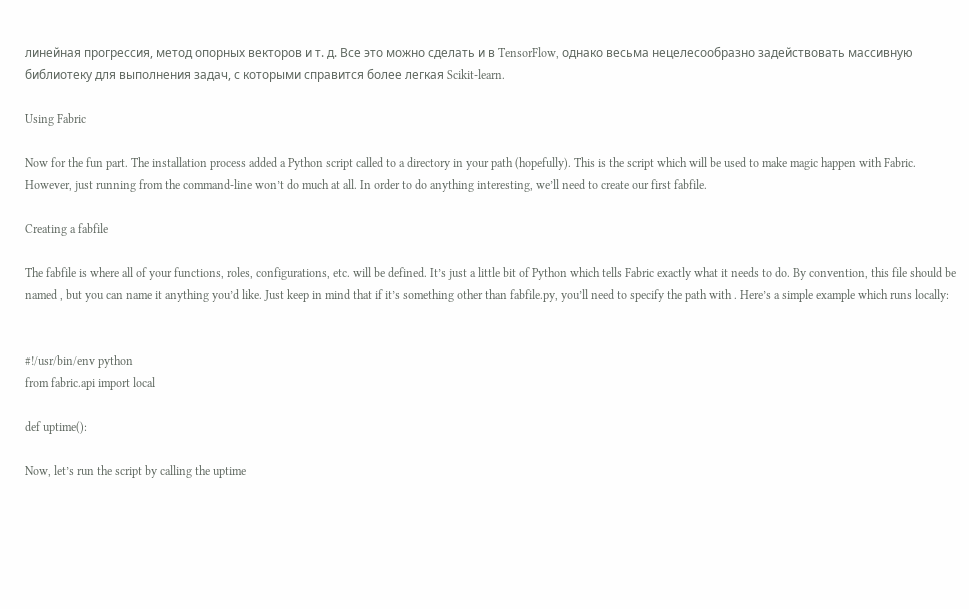линейная прогрессия, метод опорных векторов и т. д. Все это можно сделать и в TensorFlow, однако весьма нецелесообразно задействовать массивную библиотеку для выполнения задач, с которыми справится более легкая Scikit-learn.

Using Fabric

Now for the fun part. The installation process added a Python script called to a directory in your path (hopefully). This is the script which will be used to make magic happen with Fabric. However, just running from the command-line won’t do much at all. In order to do anything interesting, we’ll need to create our first fabfile.

Creating a fabfile

The fabfile is where all of your functions, roles, configurations, etc. will be defined. It’s just a little bit of Python which tells Fabric exactly what it needs to do. By convention, this file should be named , but you can name it anything you’d like. Just keep in mind that if it’s something other than fabfile.py, you’ll need to specify the path with . Here’s a simple example which runs locally:


#!/usr/bin/env python
from fabric.api import local

def uptime():

Now, let’s run the script by calling the uptime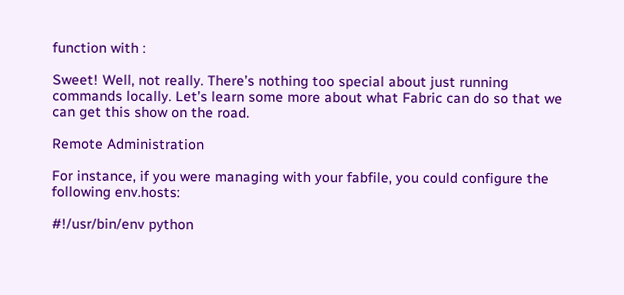function with :

Sweet! Well, not really. There’s nothing too special about just running commands locally. Let’s learn some more about what Fabric can do so that we can get this show on the road.

Remote Administration

For instance, if you were managing with your fabfile, you could configure the following env.hosts:

#!/usr/bin/env python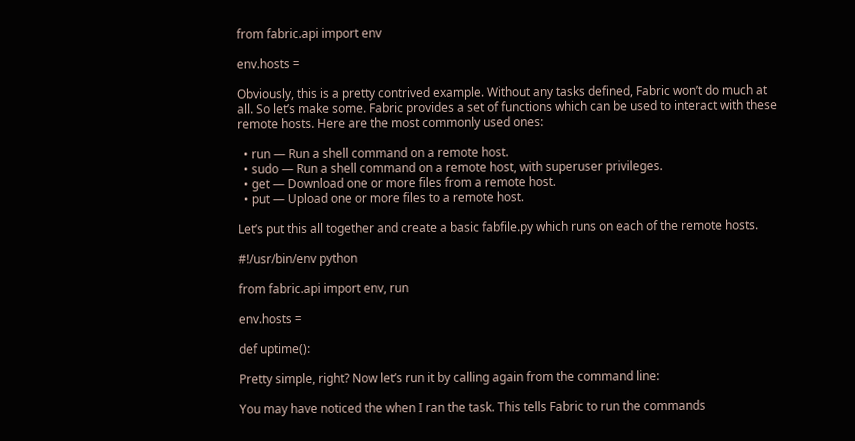from fabric.api import env

env.hosts =

Obviously, this is a pretty contrived example. Without any tasks defined, Fabric won’t do much at all. So let’s make some. Fabric provides a set of functions which can be used to interact with these remote hosts. Here are the most commonly used ones:

  • run — Run a shell command on a remote host.
  • sudo — Run a shell command on a remote host, with superuser privileges.
  • get — Download one or more files from a remote host.
  • put — Upload one or more files to a remote host.

Let’s put this all together and create a basic fabfile.py which runs on each of the remote hosts.

#!/usr/bin/env python

from fabric.api import env, run

env.hosts =

def uptime():

Pretty simple, right? Now let’s run it by calling again from the command line:

You may have noticed the when I ran the task. This tells Fabric to run the commands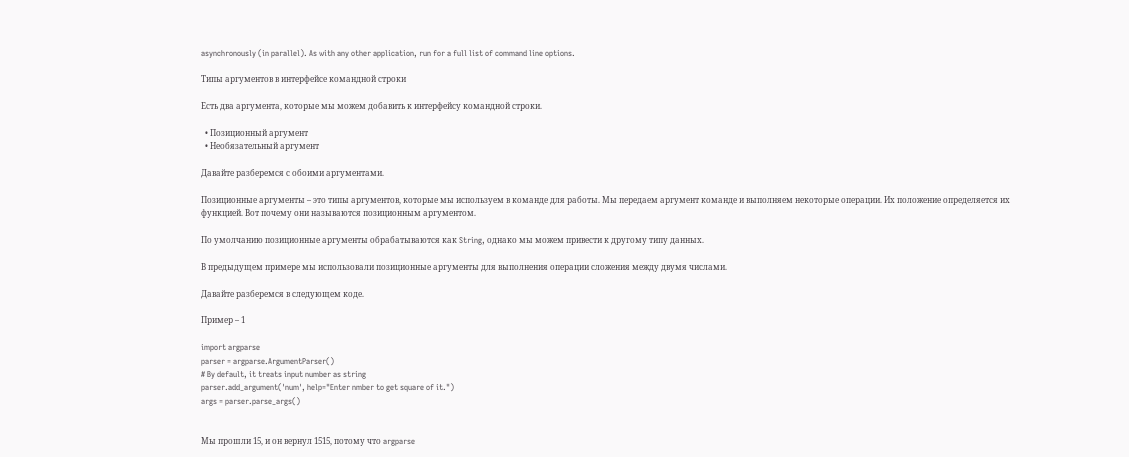asynchronously (in parallel). As with any other application, run for a full list of command line options.

Типы аргументов в интерфейсе командной строки

Есть два аргумента, которые мы можем добавить к интерфейсу командной строки.

  • Позиционный аргумент
  • Необязательный аргумент

Давайте разберемся с обоими аргументами.

Позиционные аргументы – это типы аргументов, которые мы используем в команде для работы. Мы передаем аргумент команде и выполняем некоторые операции. Их положение определяется их функцией. Вот почему они называются позиционным аргументом.

По умолчанию позиционные аргументы обрабатываются как String, однако мы можем привести к другому типу данных.

В предыдущем примере мы использовали позиционные аргументы для выполнения операции сложения между двумя числами.

Давайте разберемся в следующем коде.

Пример – 1

import argparse
parser = argparse.ArgumentParser()
# By default, it treats input number as string
parser.add_argument('num', help="Enter nmber to get square of it.")
args = parser.parse_args()


Мы прошли 15, и он вернул 1515, потому что argparse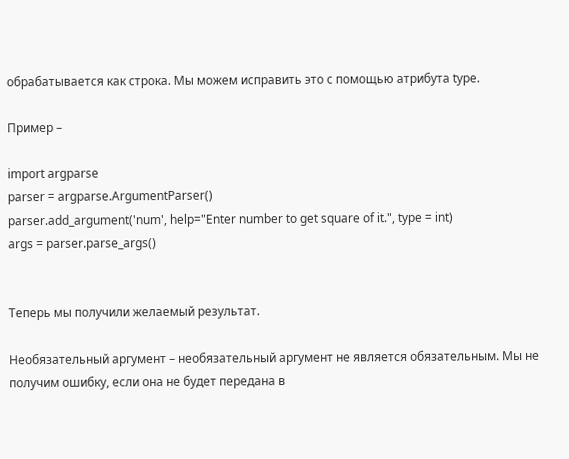обрабатывается как строка. Мы можем исправить это с помощью атрибута type.

Пример –

import argparse
parser = argparse.ArgumentParser()
parser.add_argument('num', help="Enter number to get square of it.", type = int)
args = parser.parse_args()


Теперь мы получили желаемый результат.

Необязательный аргумент – необязательный аргумент не является обязательным. Мы не получим ошибку, если она не будет передана в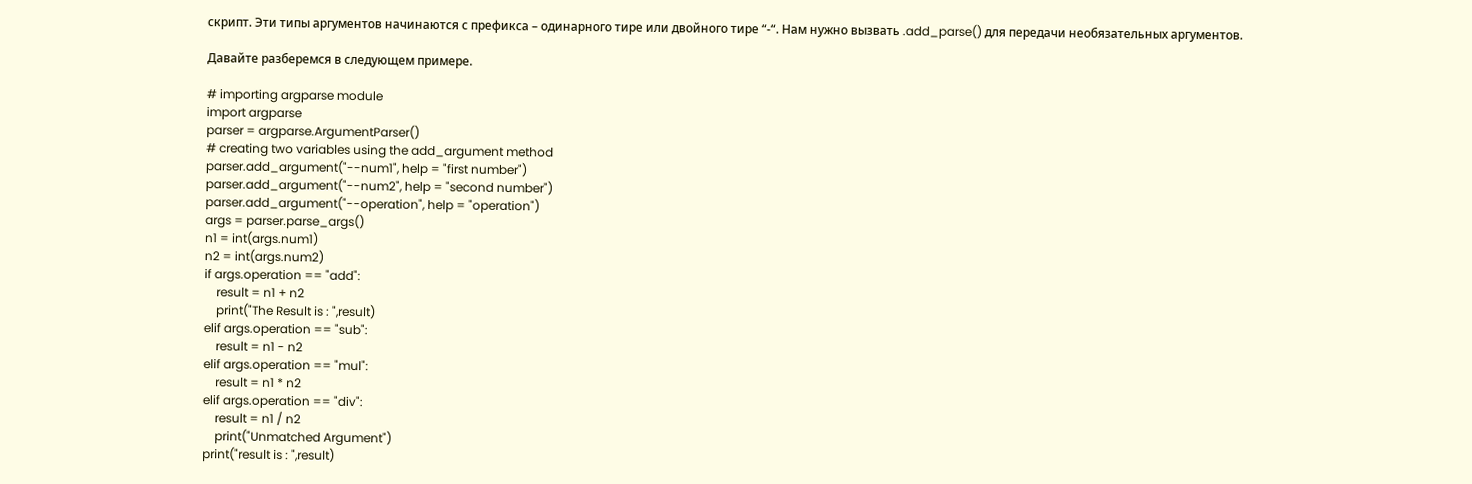скрипт. Эти типы аргументов начинаются с префикса – одинарного тире или двойного тире “-“. Нам нужно вызвать .add_parse() для передачи необязательных аргументов.

Давайте разберемся в следующем примере.

# importing argparse module
import argparse
parser = argparse.ArgumentParser()
# creating two variables using the add_argument method
parser.add_argument("--num1", help = "first number")
parser.add_argument("--num2", help = "second number")
parser.add_argument("--operation", help = "operation")
args = parser.parse_args()
n1 = int(args.num1)
n2 = int(args.num2)
if args.operation == "add":
    result = n1 + n2
    print("The Result is : ",result)
elif args.operation == "sub":
    result = n1 - n2
elif args.operation == "mul":
    result = n1 * n2
elif args.operation == "div":
    result = n1 / n2
    print("Unmatched Argument")
print("result is : ",result)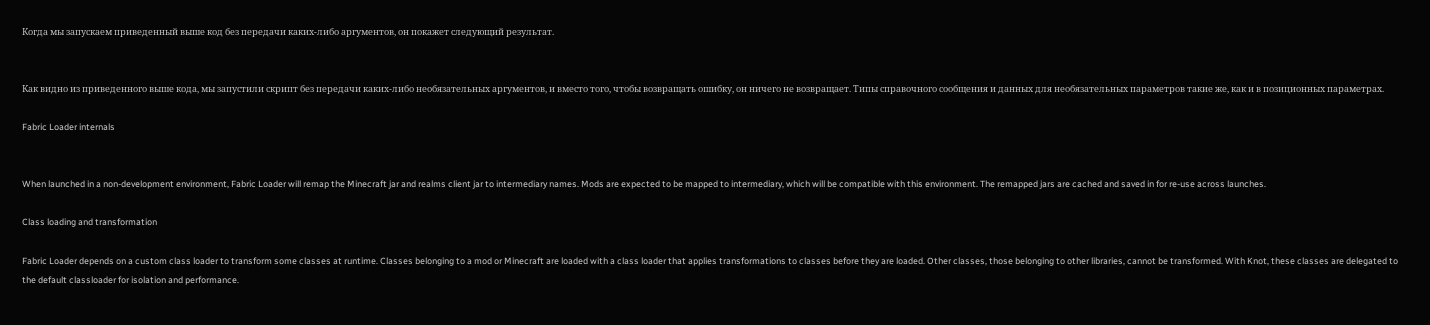Когда мы запускаем приведенный выше код без передачи каких-либо аргументов, он покажет следующий результат.


Как видно из приведенного выше кода, мы запустили скрипт без передачи каких-либо необязательных аргументов, и вместо того, чтобы возвращать ошибку, он ничего не возвращает. Типы справочного сообщения и данных для необязательных параметров такие же, как и в позиционных параметрах.

Fabric Loader internals


When launched in a non-development environment, Fabric Loader will remap the Minecraft jar and realms client jar to intermediary names. Mods are expected to be mapped to intermediary, which will be compatible with this environment. The remapped jars are cached and saved in for re-use across launches.

Class loading and transformation

Fabric Loader depends on a custom class loader to transform some classes at runtime. Classes belonging to a mod or Minecraft are loaded with a class loader that applies transformations to classes before they are loaded. Other classes, those belonging to other libraries, cannot be transformed. With Knot, these classes are delegated to the default classloader for isolation and performance.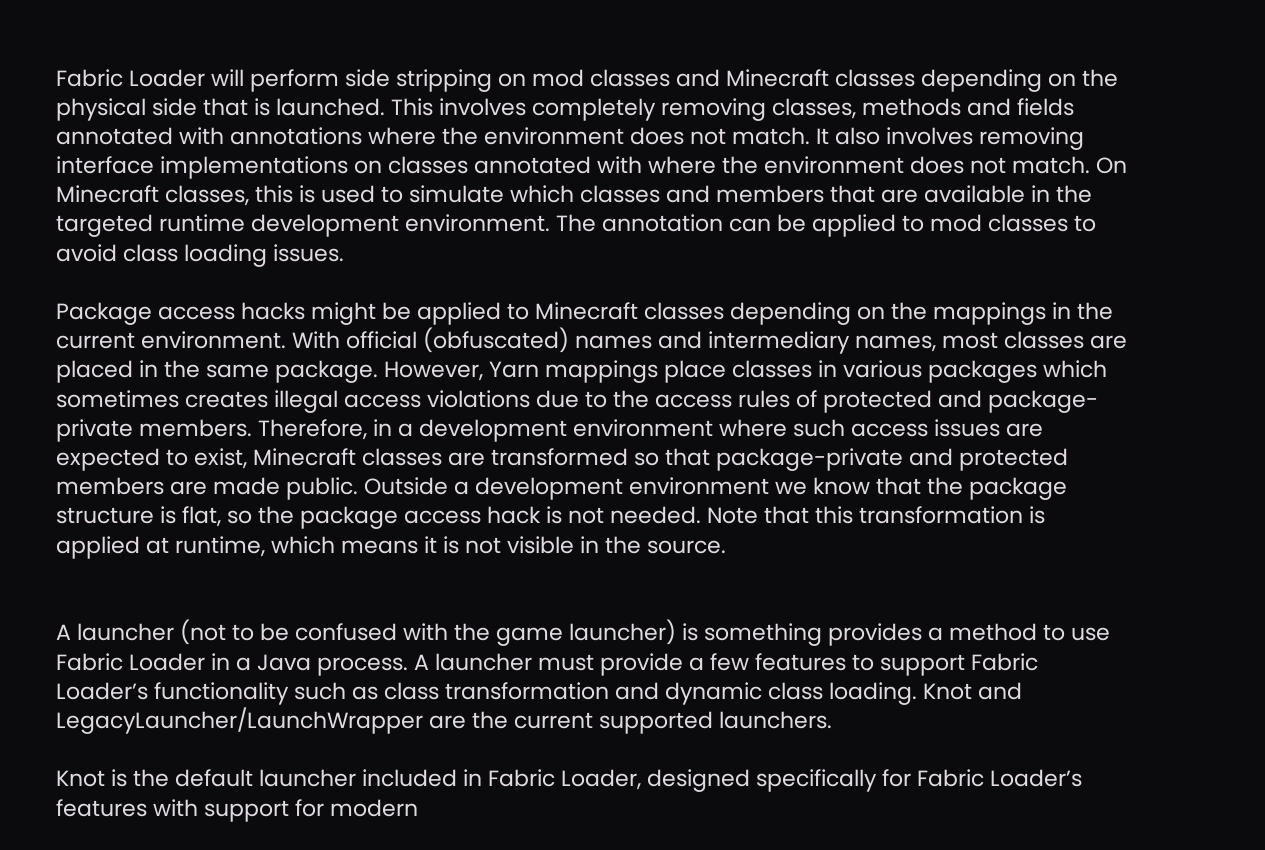Fabric Loader will perform side stripping on mod classes and Minecraft classes depending on the physical side that is launched. This involves completely removing classes, methods and fields annotated with annotations where the environment does not match. It also involves removing interface implementations on classes annotated with where the environment does not match. On Minecraft classes, this is used to simulate which classes and members that are available in the targeted runtime development environment. The annotation can be applied to mod classes to avoid class loading issues.

Package access hacks might be applied to Minecraft classes depending on the mappings in the current environment. With official (obfuscated) names and intermediary names, most classes are placed in the same package. However, Yarn mappings place classes in various packages which sometimes creates illegal access violations due to the access rules of protected and package-private members. Therefore, in a development environment where such access issues are expected to exist, Minecraft classes are transformed so that package-private and protected members are made public. Outside a development environment we know that the package structure is flat, so the package access hack is not needed. Note that this transformation is applied at runtime, which means it is not visible in the source.


A launcher (not to be confused with the game launcher) is something provides a method to use Fabric Loader in a Java process. A launcher must provide a few features to support Fabric Loader’s functionality such as class transformation and dynamic class loading. Knot and LegacyLauncher/LaunchWrapper are the current supported launchers.

Knot is the default launcher included in Fabric Loader, designed specifically for Fabric Loader’s features with support for modern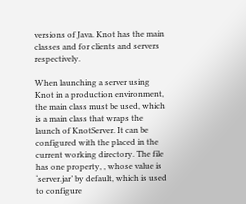versions of Java. Knot has the main classes and for clients and servers respectively.

When launching a server using Knot in a production environment, the main class must be used, which is a main class that wraps the launch of KnotServer. It can be configured with the placed in the current working directory. The file has one property, , whose value is ‘server.jar’ by default, which is used to configure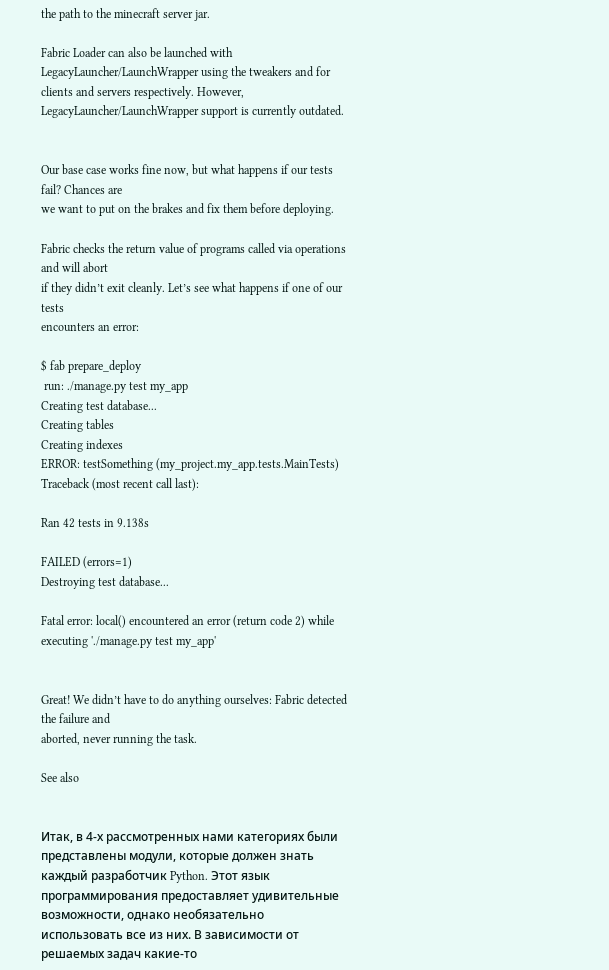the path to the minecraft server jar.

Fabric Loader can also be launched with LegacyLauncher/LaunchWrapper using the tweakers and for clients and servers respectively. However, LegacyLauncher/LaunchWrapper support is currently outdated.


Our base case works fine now, but what happens if our tests fail? Chances are
we want to put on the brakes and fix them before deploying.

Fabric checks the return value of programs called via operations and will abort
if they didn’t exit cleanly. Let’s see what happens if one of our tests
encounters an error:

$ fab prepare_deploy
 run: ./manage.py test my_app
Creating test database...
Creating tables
Creating indexes
ERROR: testSomething (my_project.my_app.tests.MainTests)
Traceback (most recent call last):

Ran 42 tests in 9.138s

FAILED (errors=1)
Destroying test database...

Fatal error: local() encountered an error (return code 2) while executing './manage.py test my_app'


Great! We didn’t have to do anything ourselves: Fabric detected the failure and
aborted, never running the task.

See also


Итак, в 4-х рассмотренных нами категориях были представлены модули, которые должен знать каждый разработчик Python. Этот язык программирования предоставляет удивительные возможности, однако необязательно использовать все из них. В зависимости от решаемых задач какие-то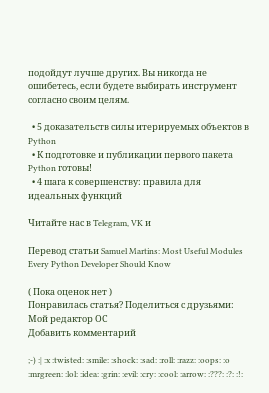подойдут лучше других. Вы никогда не ошибетесь, если будете выбирать инструмент согласно своим целям.

  • 5 доказательств силы итерируемых объектов в Python
  • К подготовке и публикации первого пакета Python готовы!
  • 4 шага к совершенству: правила для идеальных функций

Читайте нас в Telegram, VK и

Перевод статьи Samuel Martins: Most Useful Modules Every Python Developer Should Know

( Пока оценок нет )
Понравилась статья? Поделиться с друзьями:
Мой редактор ОС
Добавить комментарий

;-) :| :x :twisted: :smile: :shock: :sad: :roll: :razz: :oops: :o :mrgreen: :lol: :idea: :grin: :evil: :cry: :cool: :arrow: :???: :?: :!: